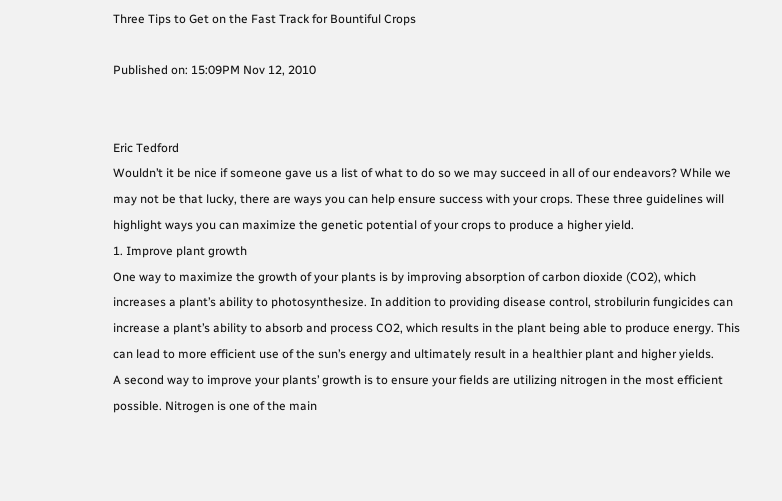Three Tips to Get on the Fast Track for Bountiful Crops

Published on: 15:09PM Nov 12, 2010


Eric Tedford
Wouldn’t it be nice if someone gave us a list of what to do so we may succeed in all of our endeavors? While we may not be that lucky, there are ways you can help ensure success with your crops. These three guidelines will highlight ways you can maximize the genetic potential of your crops to produce a higher yield.
1. Improve plant growth
One way to maximize the growth of your plants is by improving absorption of carbon dioxide (CO2), which increases a plant’s ability to photosynthesize. In addition to providing disease control, strobilurin fungicides can increase a plant’s ability to absorb and process CO2, which results in the plant being able to produce energy. This can lead to more efficient use of the sun’s energy and ultimately result in a healthier plant and higher yields.
A second way to improve your plants’ growth is to ensure your fields are utilizing nitrogen in the most efficient possible. Nitrogen is one of the main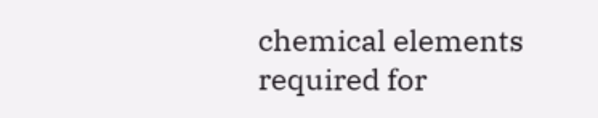chemical elements required for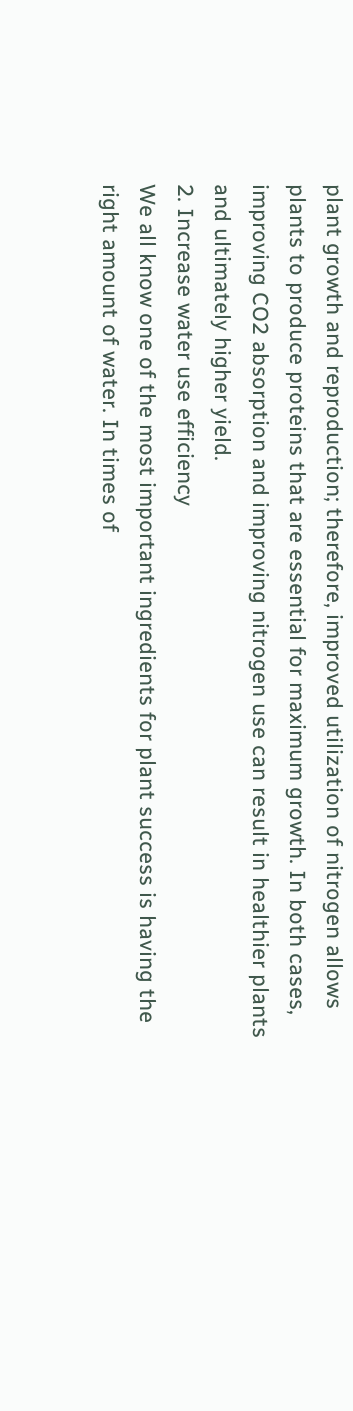plant growth and reproduction; therefore, improved utilization of nitrogen allows plants to produce proteins that are essential for maximum growth. In both cases, improving CO2 absorption and improving nitrogen use can result in healthier plants and ultimately higher yield.
2. Increase water use efficiency
We all know one of the most important ingredients for plant success is having the right amount of water. In times of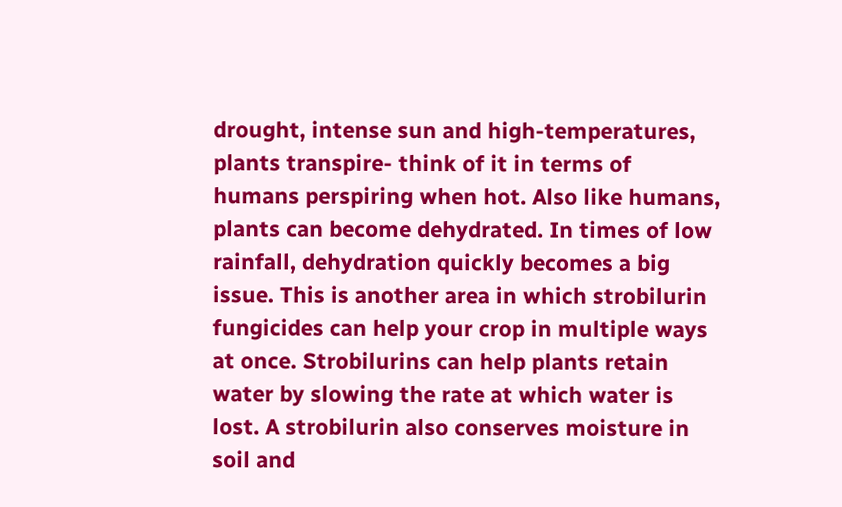drought, intense sun and high-temperatures, plants transpire- think of it in terms of humans perspiring when hot. Also like humans, plants can become dehydrated. In times of low rainfall, dehydration quickly becomes a big issue. This is another area in which strobilurin fungicides can help your crop in multiple ways at once. Strobilurins can help plants retain water by slowing the rate at which water is lost. A strobilurin also conserves moisture in soil and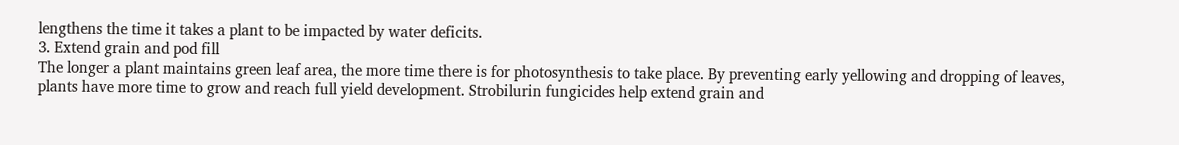lengthens the time it takes a plant to be impacted by water deficits.
3. Extend grain and pod fill
The longer a plant maintains green leaf area, the more time there is for photosynthesis to take place. By preventing early yellowing and dropping of leaves, plants have more time to grow and reach full yield development. Strobilurin fungicides help extend grain and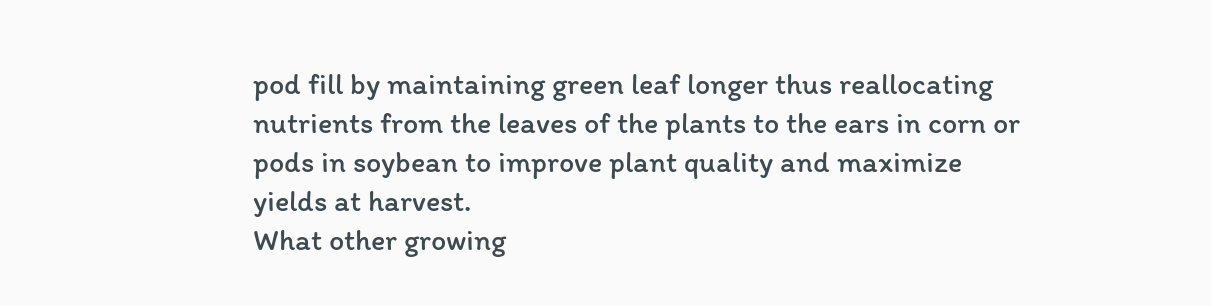pod fill by maintaining green leaf longer thus reallocating nutrients from the leaves of the plants to the ears in corn or pods in soybean to improve plant quality and maximize yields at harvest.
What other growing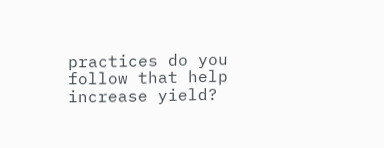practices do you follow that help increase yield?